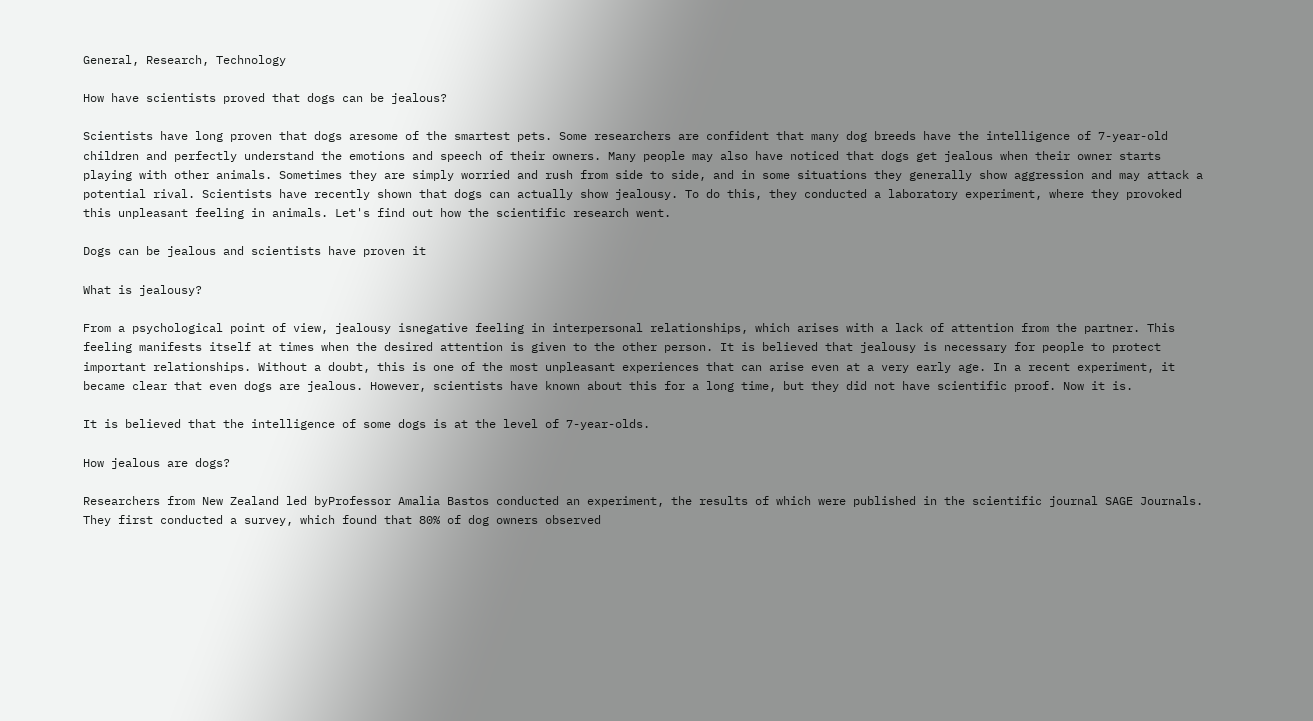General, Research, Technology

How have scientists proved that dogs can be jealous?

Scientists have long proven that dogs aresome of the smartest pets. Some researchers are confident that many dog breeds have the intelligence of 7-year-old children and perfectly understand the emotions and speech of their owners. Many people may also have noticed that dogs get jealous when their owner starts playing with other animals. Sometimes they are simply worried and rush from side to side, and in some situations they generally show aggression and may attack a potential rival. Scientists have recently shown that dogs can actually show jealousy. To do this, they conducted a laboratory experiment, where they provoked this unpleasant feeling in animals. Let's find out how the scientific research went.

Dogs can be jealous and scientists have proven it

What is jealousy?

From a psychological point of view, jealousy isnegative feeling in interpersonal relationships, which arises with a lack of attention from the partner. This feeling manifests itself at times when the desired attention is given to the other person. It is believed that jealousy is necessary for people to protect important relationships. Without a doubt, this is one of the most unpleasant experiences that can arise even at a very early age. In a recent experiment, it became clear that even dogs are jealous. However, scientists have known about this for a long time, but they did not have scientific proof. Now it is.

It is believed that the intelligence of some dogs is at the level of 7-year-olds.

How jealous are dogs?

Researchers from New Zealand led byProfessor Amalia Bastos conducted an experiment, the results of which were published in the scientific journal SAGE Journals. They first conducted a survey, which found that 80% of dog owners observed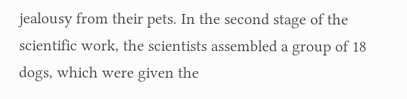jealousy from their pets. In the second stage of the scientific work, the scientists assembled a group of 18 dogs, which were given the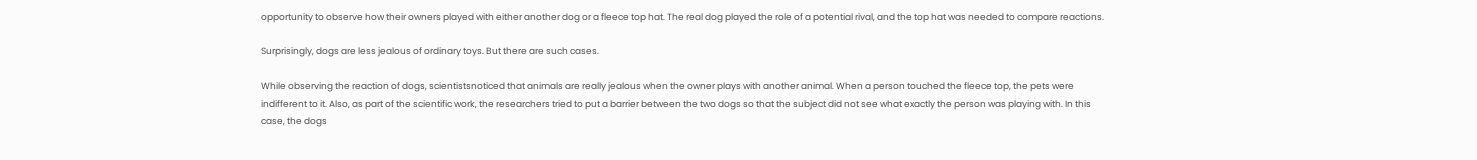opportunity to observe how their owners played with either another dog or a fleece top hat. The real dog played the role of a potential rival, and the top hat was needed to compare reactions.

Surprisingly, dogs are less jealous of ordinary toys. But there are such cases.

While observing the reaction of dogs, scientistsnoticed that animals are really jealous when the owner plays with another animal. When a person touched the fleece top, the pets were indifferent to it. Also, as part of the scientific work, the researchers tried to put a barrier between the two dogs so that the subject did not see what exactly the person was playing with. In this case, the dogs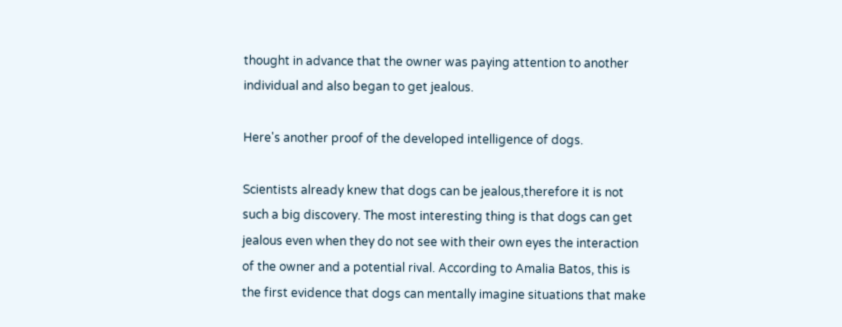thought in advance that the owner was paying attention to another individual and also began to get jealous.

Here's another proof of the developed intelligence of dogs.

Scientists already knew that dogs can be jealous,therefore it is not such a big discovery. The most interesting thing is that dogs can get jealous even when they do not see with their own eyes the interaction of the owner and a potential rival. According to Amalia Batos, this is the first evidence that dogs can mentally imagine situations that make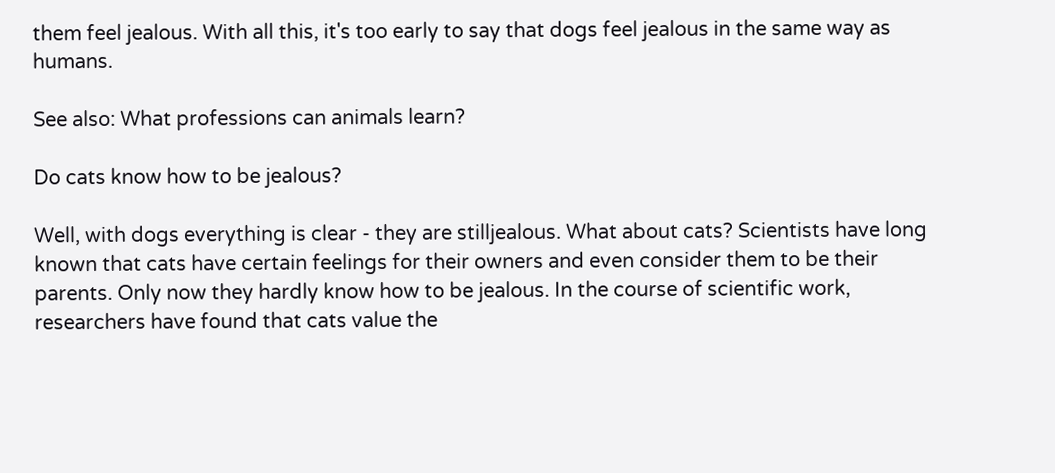them feel jealous. With all this, it's too early to say that dogs feel jealous in the same way as humans.

See also: What professions can animals learn?

Do cats know how to be jealous?

Well, with dogs everything is clear - they are stilljealous. What about cats? Scientists have long known that cats have certain feelings for their owners and even consider them to be their parents. Only now they hardly know how to be jealous. In the course of scientific work, researchers have found that cats value the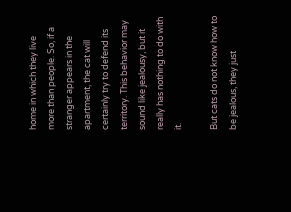home in which they live more than people. So, if a stranger appears in the apartment, the cat will certainly try to defend its territory. This behavior may sound like jealousy, but it really has nothing to do with it.

But cats do not know how to be jealous, they just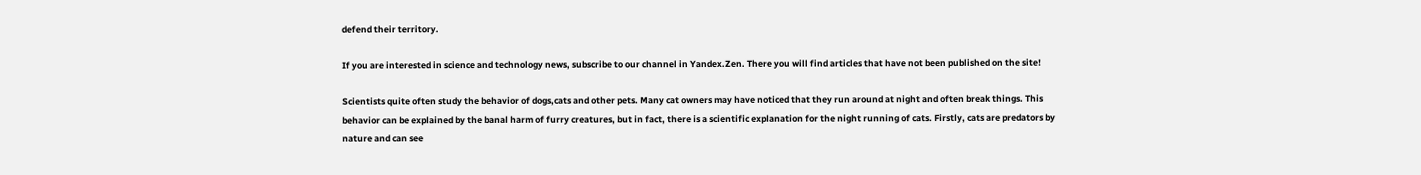defend their territory.

If you are interested in science and technology news, subscribe to our channel in Yandex.Zen. There you will find articles that have not been published on the site!

Scientists quite often study the behavior of dogs,cats and other pets. Many cat owners may have noticed that they run around at night and often break things. This behavior can be explained by the banal harm of furry creatures, but in fact, there is a scientific explanation for the night running of cats. Firstly, cats are predators by nature and can see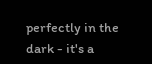perfectly in the dark - it's a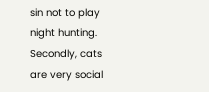sin not to play night hunting. Secondly, cats are very social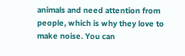animals and need attention from people, which is why they love to make noise. You can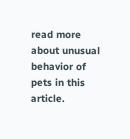read more about unusual behavior of pets in this article.